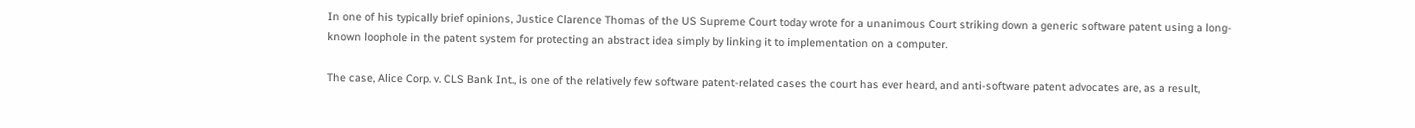In one of his typically brief opinions, Justice Clarence Thomas of the US Supreme Court today wrote for a unanimous Court striking down a generic software patent using a long-known loophole in the patent system for protecting an abstract idea simply by linking it to implementation on a computer.

The case, Alice Corp. v. CLS Bank Int., is one of the relatively few software patent-related cases the court has ever heard, and anti-software patent advocates are, as a result,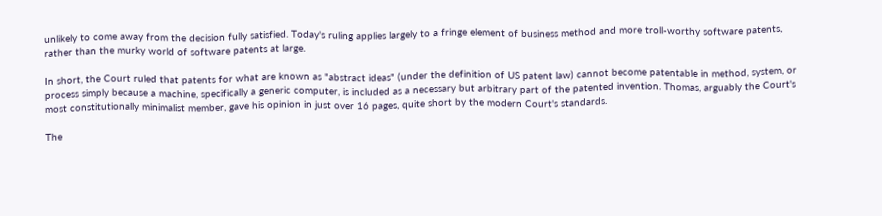unlikely to come away from the decision fully satisfied. Today's ruling applies largely to a fringe element of business method and more troll-worthy software patents, rather than the murky world of software patents at large.

In short, the Court ruled that patents for what are known as "abstract ideas" (under the definition of US patent law) cannot become patentable in method, system, or process simply because a machine, specifically a generic computer, is included as a necessary but arbitrary part of the patented invention. Thomas, arguably the Court's most constitutionally minimalist member, gave his opinion in just over 16 pages, quite short by the modern Court's standards.

The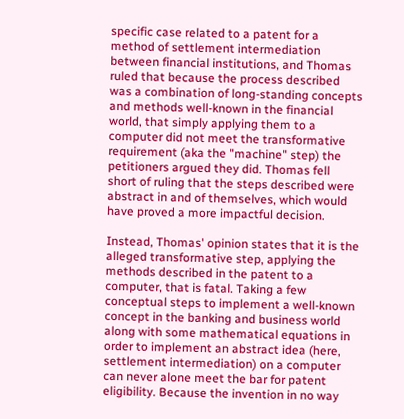specific case related to a patent for a method of settlement intermediation between financial institutions, and Thomas ruled that because the process described was a combination of long-standing concepts and methods well-known in the financial world, that simply applying them to a computer did not meet the transformative requirement (aka the "machine" step) the petitioners argued they did. Thomas fell short of ruling that the steps described were abstract in and of themselves, which would have proved a more impactful decision.

Instead, Thomas' opinion states that it is the alleged transformative step, applying the methods described in the patent to a computer, that is fatal. Taking a few conceptual steps to implement a well-known concept in the banking and business world along with some mathematical equations in order to implement an abstract idea (here, settlement intermediation) on a computer can never alone meet the bar for patent eligibility. Because the invention in no way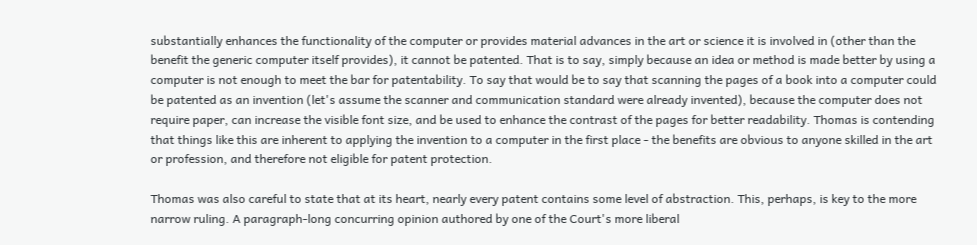substantially enhances the functionality of the computer or provides material advances in the art or science it is involved in (other than the benefit the generic computer itself provides), it cannot be patented. That is to say, simply because an idea or method is made better by using a computer is not enough to meet the bar for patentability. To say that would be to say that scanning the pages of a book into a computer could be patented as an invention (let's assume the scanner and communication standard were already invented), because the computer does not require paper, can increase the visible font size, and be used to enhance the contrast of the pages for better readability. Thomas is contending that things like this are inherent to applying the invention to a computer in the first place - the benefits are obvious to anyone skilled in the art or profession, and therefore not eligible for patent protection.

Thomas was also careful to state that at its heart, nearly every patent contains some level of abstraction. This, perhaps, is key to the more narrow ruling. A paragraph-long concurring opinion authored by one of the Court's more liberal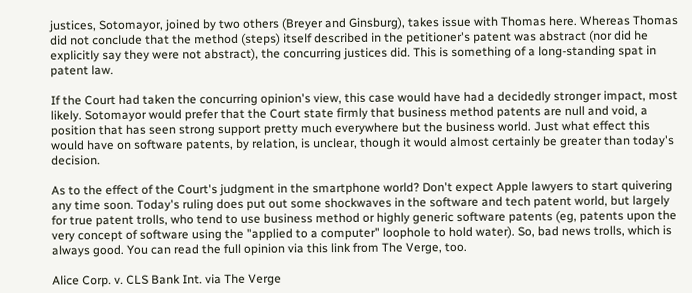justices, Sotomayor, joined by two others (Breyer and Ginsburg), takes issue with Thomas here. Whereas Thomas did not conclude that the method (steps) itself described in the petitioner's patent was abstract (nor did he explicitly say they were not abstract), the concurring justices did. This is something of a long-standing spat in patent law.

If the Court had taken the concurring opinion's view, this case would have had a decidedly stronger impact, most likely. Sotomayor would prefer that the Court state firmly that business method patents are null and void, a position that has seen strong support pretty much everywhere but the business world. Just what effect this would have on software patents, by relation, is unclear, though it would almost certainly be greater than today's decision.

As to the effect of the Court's judgment in the smartphone world? Don't expect Apple lawyers to start quivering any time soon. Today's ruling does put out some shockwaves in the software and tech patent world, but largely for true patent trolls, who tend to use business method or highly generic software patents (eg, patents upon the very concept of software using the "applied to a computer" loophole to hold water). So, bad news trolls, which is always good. You can read the full opinion via this link from The Verge, too.

Alice Corp. v. CLS Bank Int. via The Verge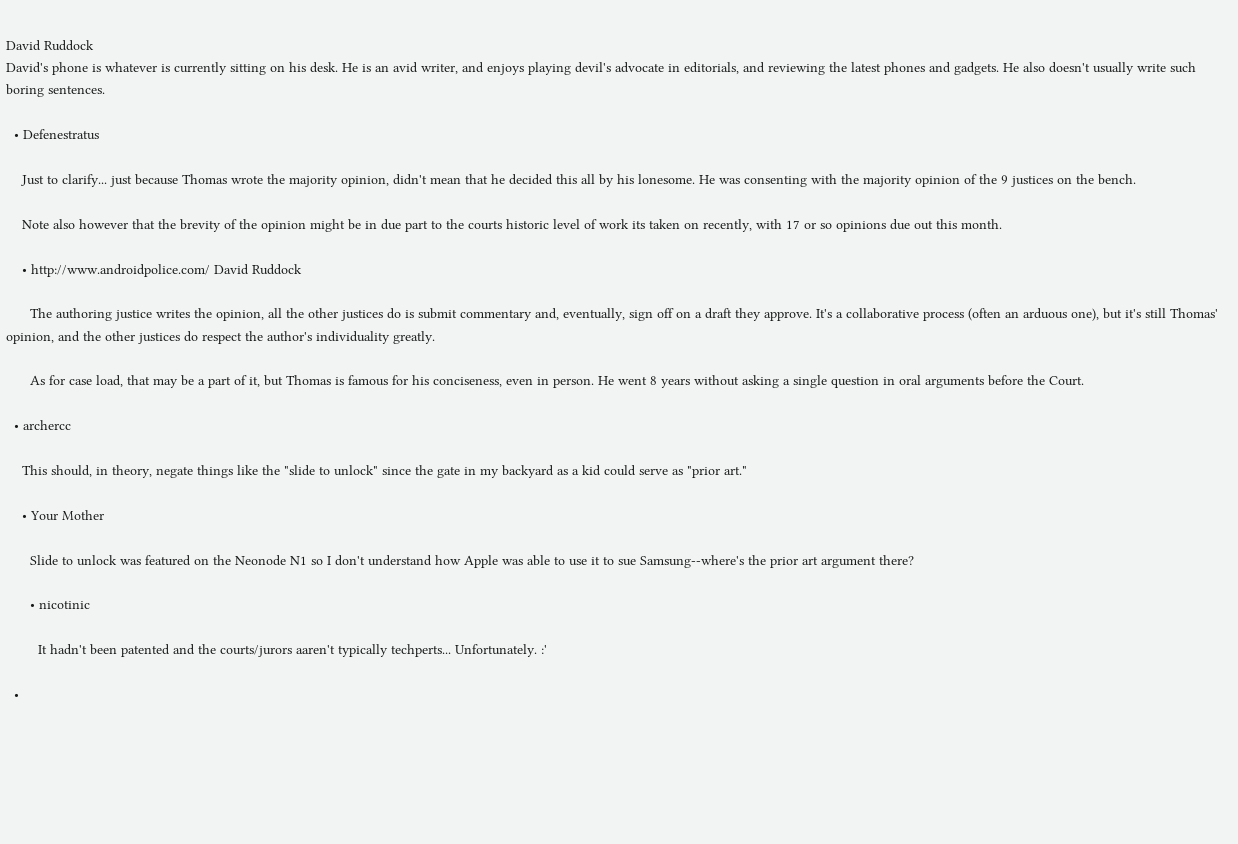David Ruddock
David's phone is whatever is currently sitting on his desk. He is an avid writer, and enjoys playing devil's advocate in editorials, and reviewing the latest phones and gadgets. He also doesn't usually write such boring sentences.

  • Defenestratus

    Just to clarify... just because Thomas wrote the majority opinion, didn't mean that he decided this all by his lonesome. He was consenting with the majority opinion of the 9 justices on the bench.

    Note also however that the brevity of the opinion might be in due part to the courts historic level of work its taken on recently, with 17 or so opinions due out this month.

    • http://www.androidpolice.com/ David Ruddock

      The authoring justice writes the opinion, all the other justices do is submit commentary and, eventually, sign off on a draft they approve. It's a collaborative process (often an arduous one), but it's still Thomas' opinion, and the other justices do respect the author's individuality greatly.

      As for case load, that may be a part of it, but Thomas is famous for his conciseness, even in person. He went 8 years without asking a single question in oral arguments before the Court.

  • archercc

    This should, in theory, negate things like the "slide to unlock" since the gate in my backyard as a kid could serve as "prior art."

    • Your Mother

      Slide to unlock was featured on the Neonode N1 so I don't understand how Apple was able to use it to sue Samsung--where's the prior art argument there?

      • nicotinic

        It hadn't been patented and the courts/jurors aaren't typically techperts... Unfortunately. :'

  •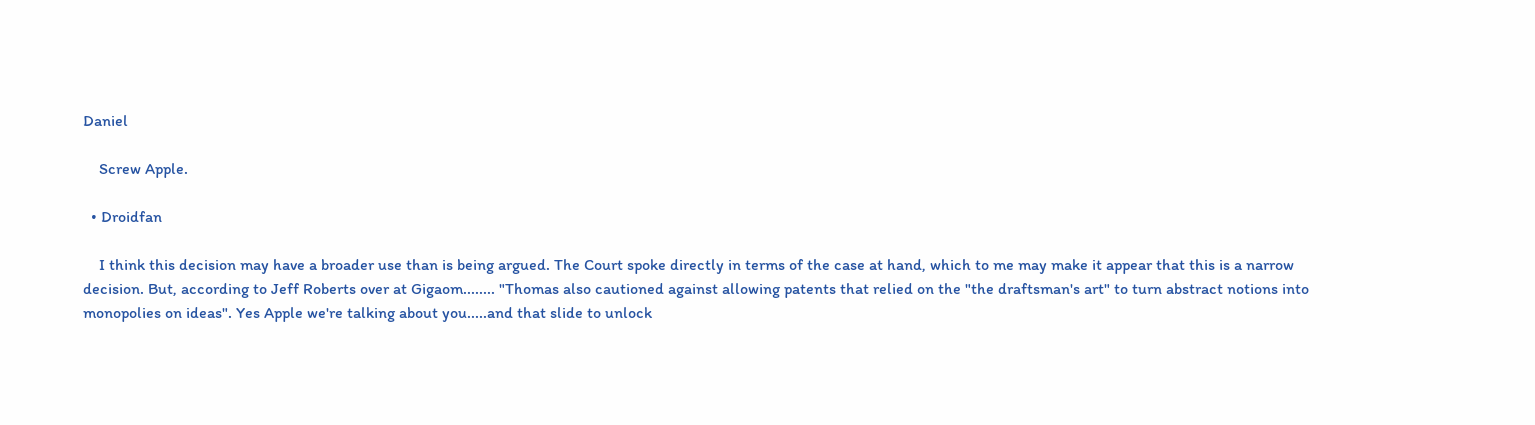Daniel

    Screw Apple.

  • Droidfan

    I think this decision may have a broader use than is being argued. The Court spoke directly in terms of the case at hand, which to me may make it appear that this is a narrow decision. But, according to Jeff Roberts over at Gigaom........ "Thomas also cautioned against allowing patents that relied on the "the draftsman's art" to turn abstract notions into monopolies on ideas". Yes Apple we're talking about you.....and that slide to unlock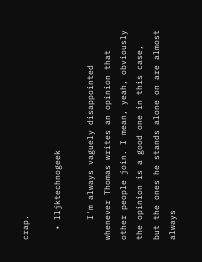crap.

  • lljktechnogeek

    I'm always vaguely disappointed whenever Thomas writes an opinion that other people join. I mean, yeah, obviously the opinion is a good one in this case, but the ones he stands alone on are almost always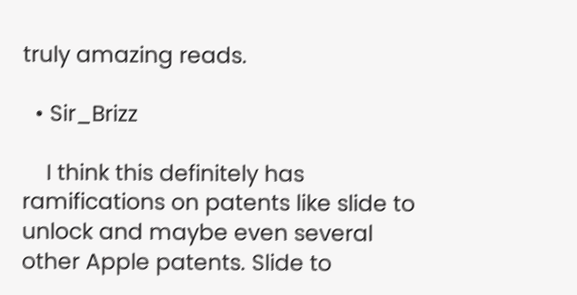truly amazing reads.

  • Sir_Brizz

    I think this definitely has ramifications on patents like slide to unlock and maybe even several other Apple patents. Slide to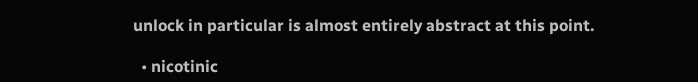unlock in particular is almost entirely abstract at this point.

  • nicotinic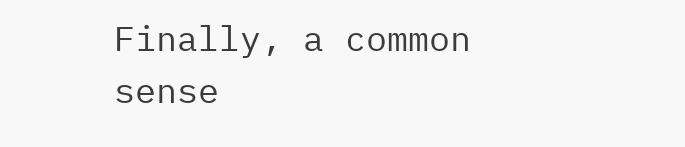Finally, a common sense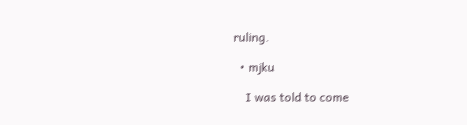ruling.

  • mjku

    I was told to come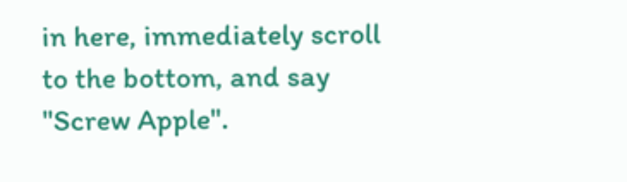in here, immediately scroll to the bottom, and say "Screw Apple".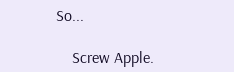So...

    Screw Apple.